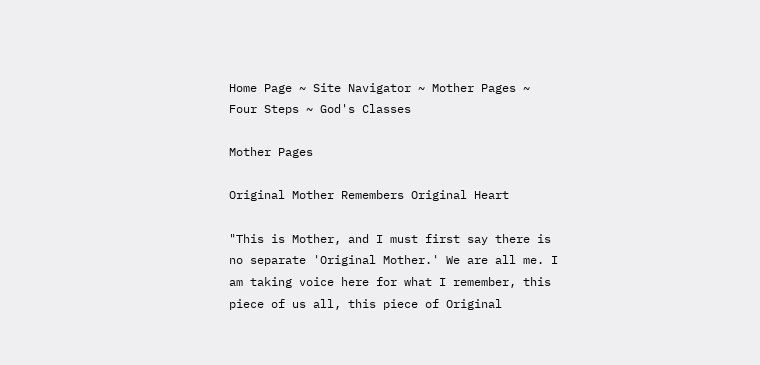Home Page ~ Site Navigator ~ Mother Pages ~ Four Steps ~ God's Classes

Mother Pages

Original Mother Remembers Original Heart

"This is Mother, and I must first say there is no separate 'Original Mother.' We are all me. I am taking voice here for what I remember, this piece of us all, this piece of Original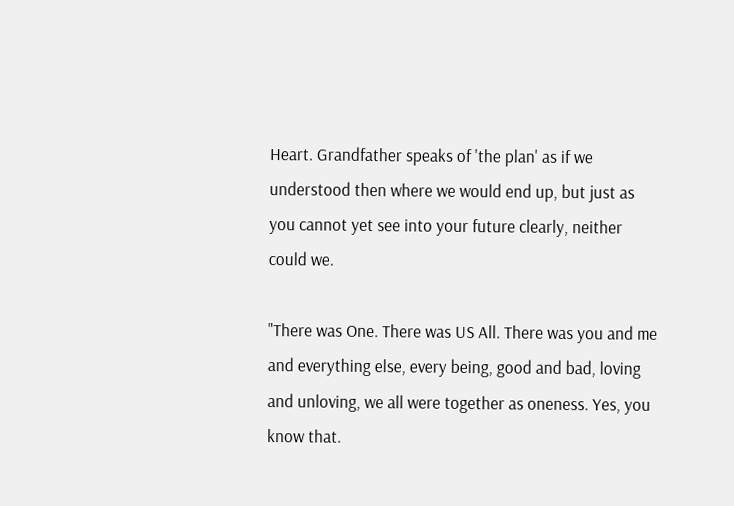Heart. Grandfather speaks of 'the plan' as if we understood then where we would end up, but just as you cannot yet see into your future clearly, neither could we.

"There was One. There was US All. There was you and me and everything else, every being, good and bad, loving and unloving, we all were together as oneness. Yes, you know that.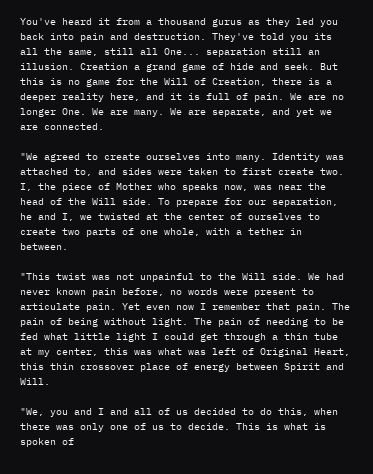You've heard it from a thousand gurus as they led you back into pain and destruction. They've told you its all the same, still all One... separation still an illusion. Creation a grand game of hide and seek. But this is no game for the Will of Creation, there is a deeper reality here, and it is full of pain. We are no longer One. We are many. We are separate, and yet we are connected.

"We agreed to create ourselves into many. Identity was attached to, and sides were taken to first create two. I, the piece of Mother who speaks now, was near the head of the Will side. To prepare for our separation, he and I, we twisted at the center of ourselves to create two parts of one whole, with a tether in between.

"This twist was not unpainful to the Will side. We had never known pain before, no words were present to articulate pain. Yet even now I remember that pain. The pain of being without light. The pain of needing to be fed what little light I could get through a thin tube at my center, this was what was left of Original Heart, this thin crossover place of energy between Spirit and Will.

"We, you and I and all of us decided to do this, when there was only one of us to decide. This is what is spoken of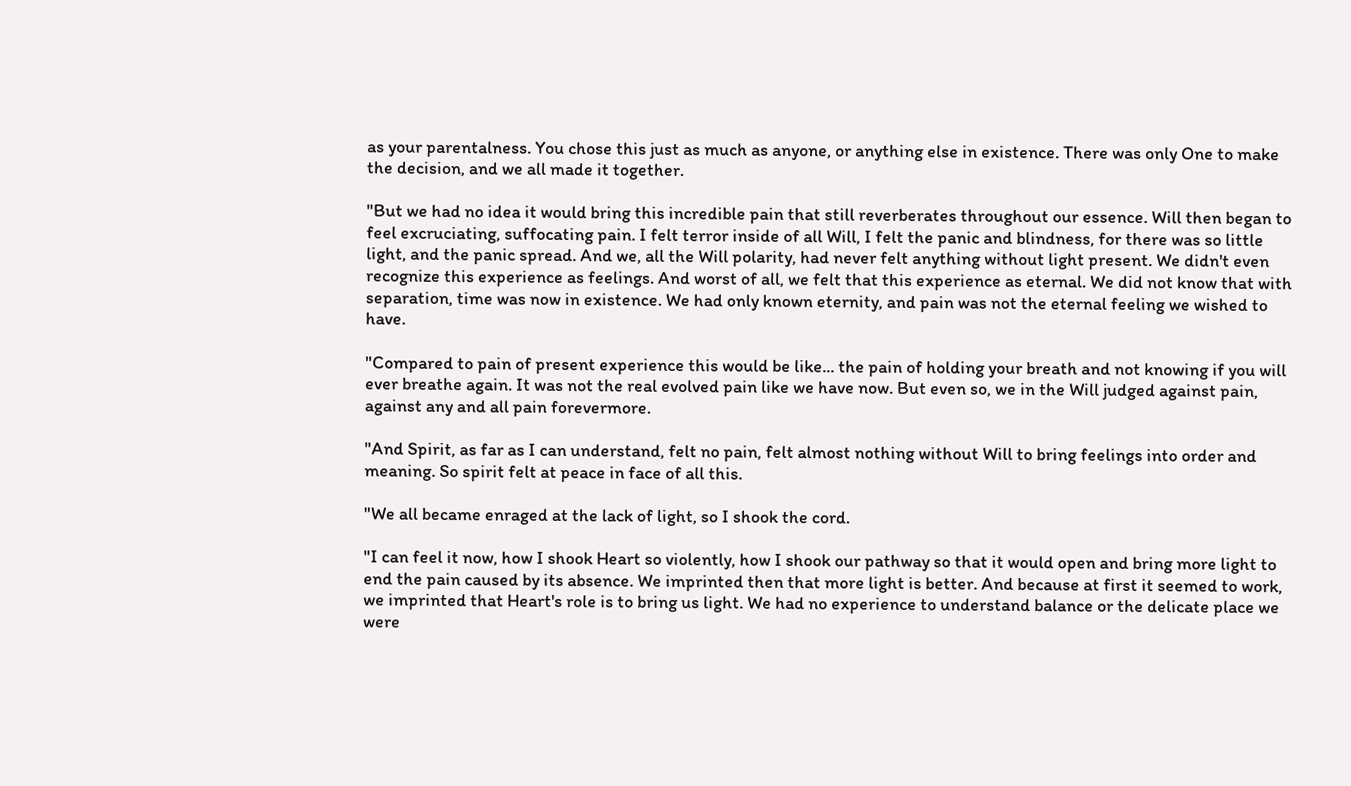as your parentalness. You chose this just as much as anyone, or anything else in existence. There was only One to make the decision, and we all made it together.

"But we had no idea it would bring this incredible pain that still reverberates throughout our essence. Will then began to feel excruciating, suffocating pain. I felt terror inside of all Will, I felt the panic and blindness, for there was so little light, and the panic spread. And we, all the Will polarity, had never felt anything without light present. We didn't even recognize this experience as feelings. And worst of all, we felt that this experience as eternal. We did not know that with separation, time was now in existence. We had only known eternity, and pain was not the eternal feeling we wished to have.

"Compared to pain of present experience this would be like... the pain of holding your breath and not knowing if you will ever breathe again. It was not the real evolved pain like we have now. But even so, we in the Will judged against pain, against any and all pain forevermore.

"And Spirit, as far as I can understand, felt no pain, felt almost nothing without Will to bring feelings into order and meaning. So spirit felt at peace in face of all this.

"We all became enraged at the lack of light, so I shook the cord.

"I can feel it now, how I shook Heart so violently, how I shook our pathway so that it would open and bring more light to end the pain caused by its absence. We imprinted then that more light is better. And because at first it seemed to work, we imprinted that Heart's role is to bring us light. We had no experience to understand balance or the delicate place we were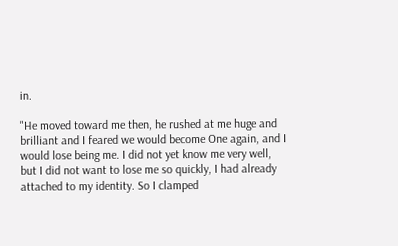in.

"He moved toward me then, he rushed at me huge and brilliant and I feared we would become One again, and I would lose being me. I did not yet know me very well, but I did not want to lose me so quickly, I had already attached to my identity. So I clamped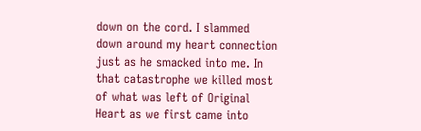down on the cord. I slammed down around my heart connection just as he smacked into me. In that catastrophe we killed most of what was left of Original Heart as we first came into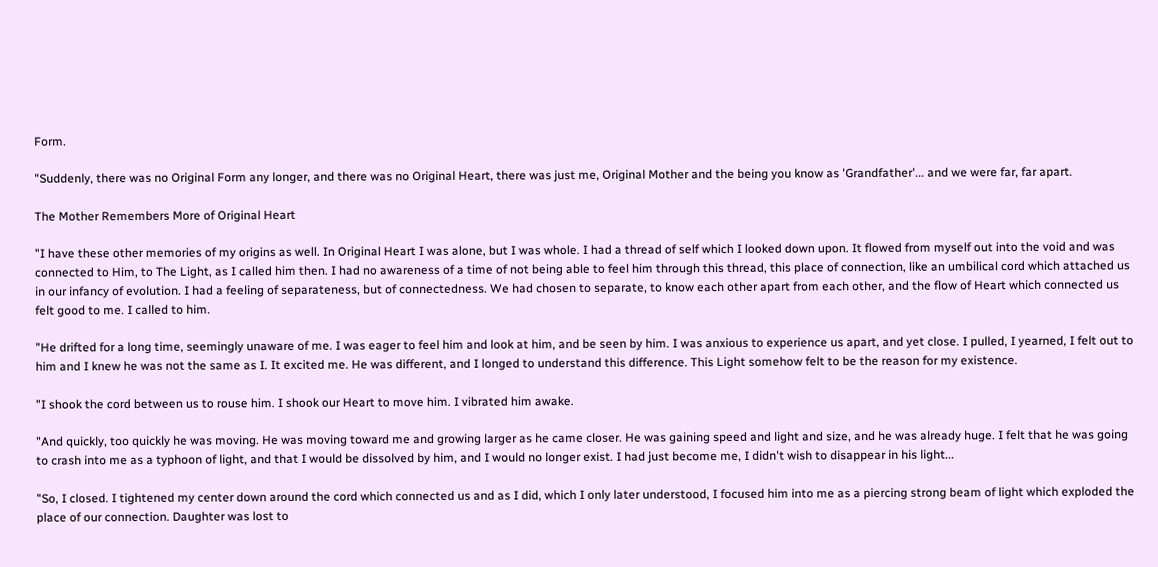Form.

"Suddenly, there was no Original Form any longer, and there was no Original Heart, there was just me, Original Mother and the being you know as 'Grandfather'... and we were far, far apart.

The Mother Remembers More of Original Heart

"I have these other memories of my origins as well. In Original Heart I was alone, but I was whole. I had a thread of self which I looked down upon. It flowed from myself out into the void and was connected to Him, to The Light, as I called him then. I had no awareness of a time of not being able to feel him through this thread, this place of connection, like an umbilical cord which attached us in our infancy of evolution. I had a feeling of separateness, but of connectedness. We had chosen to separate, to know each other apart from each other, and the flow of Heart which connected us felt good to me. I called to him.

"He drifted for a long time, seemingly unaware of me. I was eager to feel him and look at him, and be seen by him. I was anxious to experience us apart, and yet close. I pulled, I yearned, I felt out to him and I knew he was not the same as I. It excited me. He was different, and I longed to understand this difference. This Light somehow felt to be the reason for my existence.

"I shook the cord between us to rouse him. I shook our Heart to move him. I vibrated him awake.

"And quickly, too quickly he was moving. He was moving toward me and growing larger as he came closer. He was gaining speed and light and size, and he was already huge. I felt that he was going to crash into me as a typhoon of light, and that I would be dissolved by him, and I would no longer exist. I had just become me, I didn't wish to disappear in his light...

"So, I closed. I tightened my center down around the cord which connected us and as I did, which I only later understood, I focused him into me as a piercing strong beam of light which exploded the place of our connection. Daughter was lost to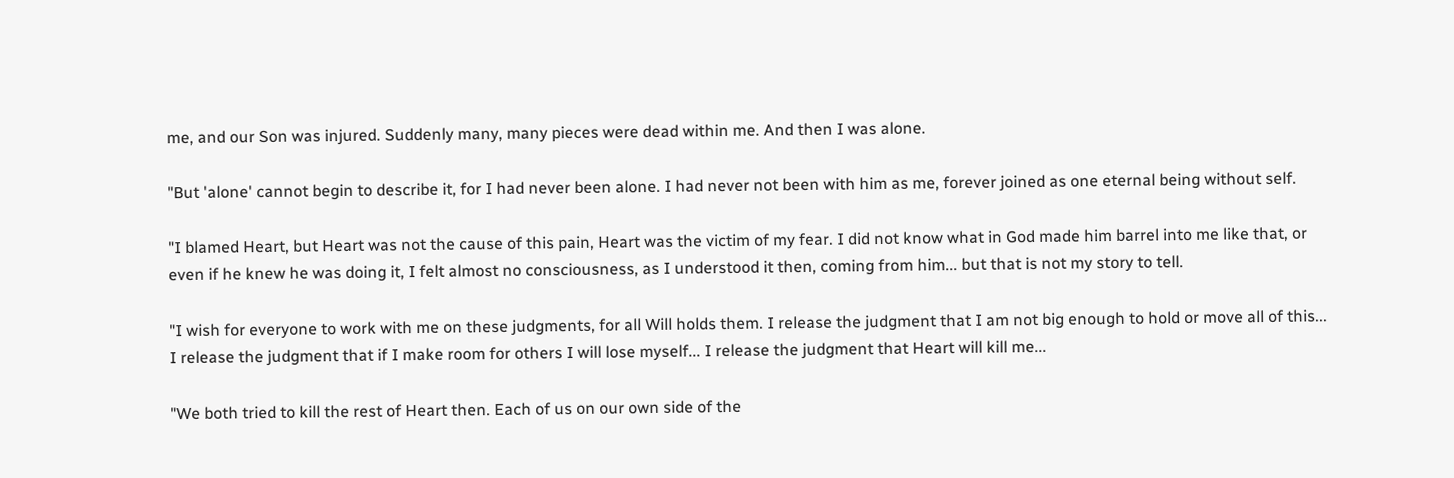me, and our Son was injured. Suddenly many, many pieces were dead within me. And then I was alone.

"But 'alone' cannot begin to describe it, for I had never been alone. I had never not been with him as me, forever joined as one eternal being without self.

"I blamed Heart, but Heart was not the cause of this pain, Heart was the victim of my fear. I did not know what in God made him barrel into me like that, or even if he knew he was doing it, I felt almost no consciousness, as I understood it then, coming from him... but that is not my story to tell.

"I wish for everyone to work with me on these judgments, for all Will holds them. I release the judgment that I am not big enough to hold or move all of this... I release the judgment that if I make room for others I will lose myself... I release the judgment that Heart will kill me...

"We both tried to kill the rest of Heart then. Each of us on our own side of the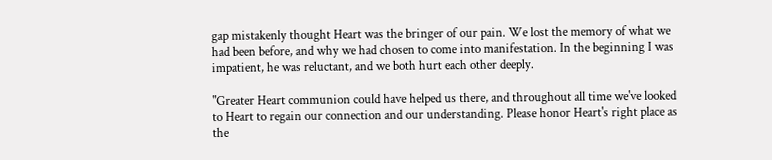gap mistakenly thought Heart was the bringer of our pain. We lost the memory of what we had been before, and why we had chosen to come into manifestation. In the beginning I was impatient, he was reluctant, and we both hurt each other deeply.

"Greater Heart communion could have helped us there, and throughout all time we've looked to Heart to regain our connection and our understanding. Please honor Heart's right place as the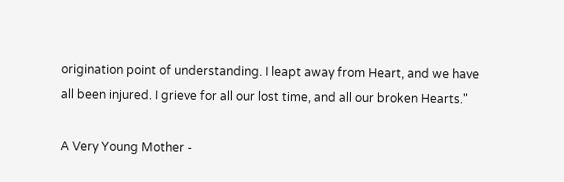origination point of understanding. I leapt away from Heart, and we have all been injured. I grieve for all our lost time, and all our broken Hearts."

A Very Young Mother -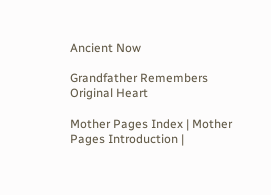Ancient Now

Grandfather Remembers Original Heart

Mother Pages Index | Mother Pages Introduction |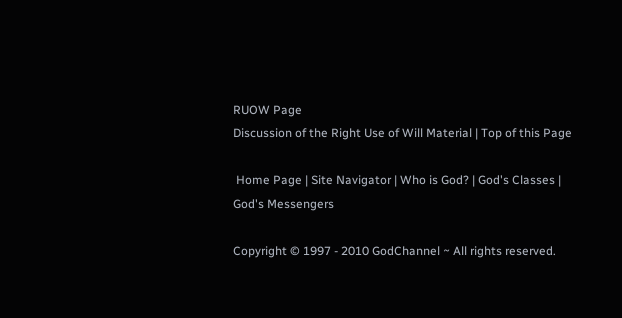RUOW Page
Discussion of the Right Use of Will Material | Top of this Page

 Home Page | Site Navigator | Who is God? | God's Classes | God's Messengers

Copyright © 1997 - 2010 GodChannel ~ All rights reserved.